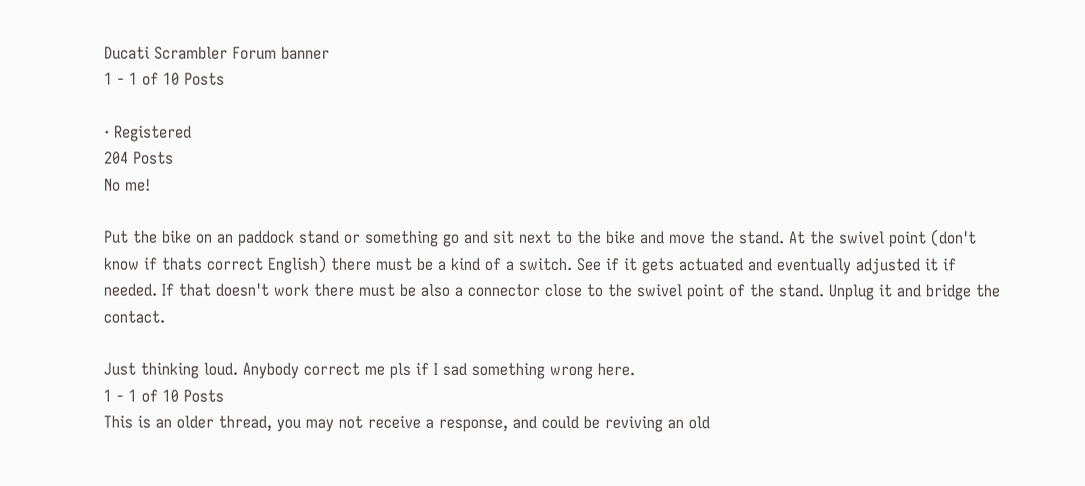Ducati Scrambler Forum banner
1 - 1 of 10 Posts

· Registered
204 Posts
No me!

Put the bike on an paddock stand or something go and sit next to the bike and move the stand. At the swivel point (don't know if thats correct English) there must be a kind of a switch. See if it gets actuated and eventually adjusted it if needed. If that doesn't work there must be also a connector close to the swivel point of the stand. Unplug it and bridge the contact.

Just thinking loud. Anybody correct me pls if I sad something wrong here.
1 - 1 of 10 Posts
This is an older thread, you may not receive a response, and could be reviving an old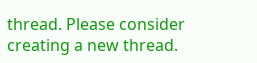thread. Please consider creating a new thread.